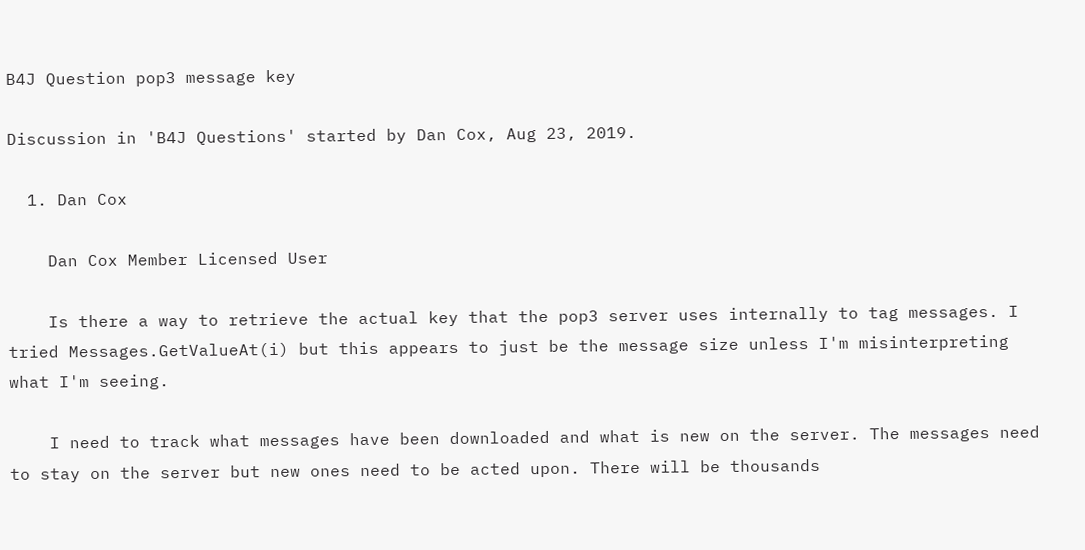B4J Question pop3 message key

Discussion in 'B4J Questions' started by Dan Cox, Aug 23, 2019.

  1. Dan Cox

    Dan Cox Member Licensed User

    Is there a way to retrieve the actual key that the pop3 server uses internally to tag messages. I tried Messages.GetValueAt(i) but this appears to just be the message size unless I'm misinterpreting what I'm seeing.

    I need to track what messages have been downloaded and what is new on the server. The messages need to stay on the server but new ones need to be acted upon. There will be thousands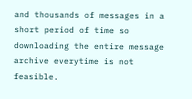and thousands of messages in a short period of time so downloading the entire message archive everytime is not feasible.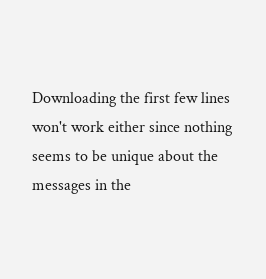Downloading the first few lines won't work either since nothing seems to be unique about the messages in the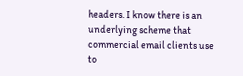headers. I know there is an underlying scheme that commercial email clients use to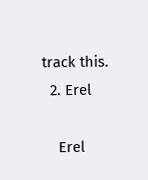track this.
  2. Erel

    Erel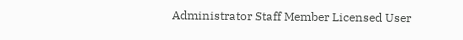Administrator Staff Member Licensed User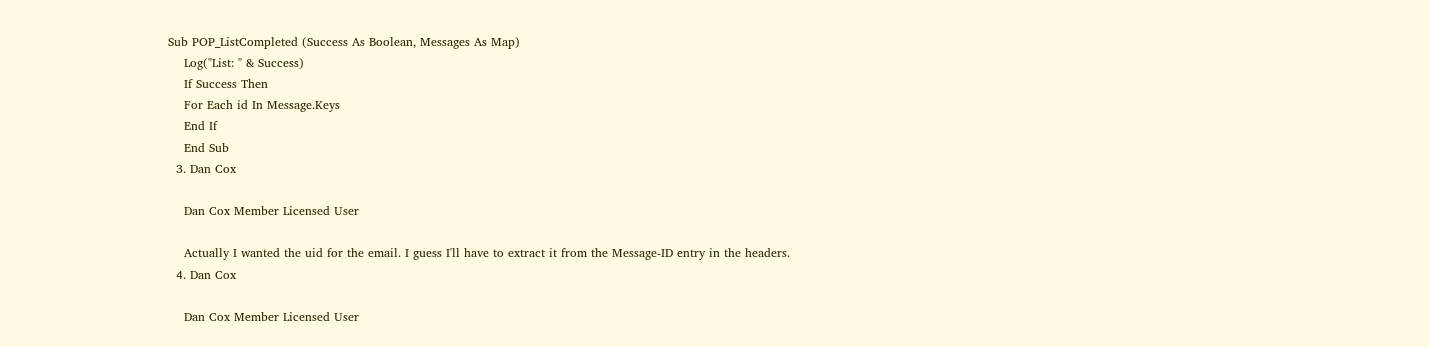Sub POP_ListCompleted (Success As Boolean, Messages As Map)
    Log("List: " & Success)
    If Success Then
    For Each id In Message.Keys
    End If
    End Sub
  3. Dan Cox

    Dan Cox Member Licensed User

    Actually I wanted the uid for the email. I guess I'll have to extract it from the Message-ID entry in the headers.
  4. Dan Cox

    Dan Cox Member Licensed User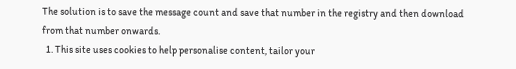The solution is to save the message count and save that number in the registry and then download from that number onwards.
  1. This site uses cookies to help personalise content, tailor your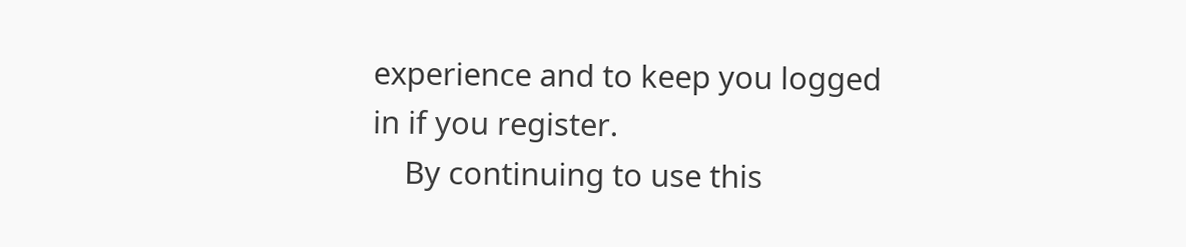experience and to keep you logged in if you register.
    By continuing to use this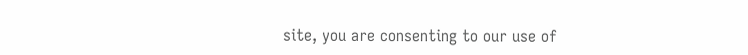site, you are consenting to our use of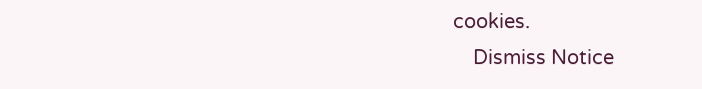cookies.
    Dismiss Notice